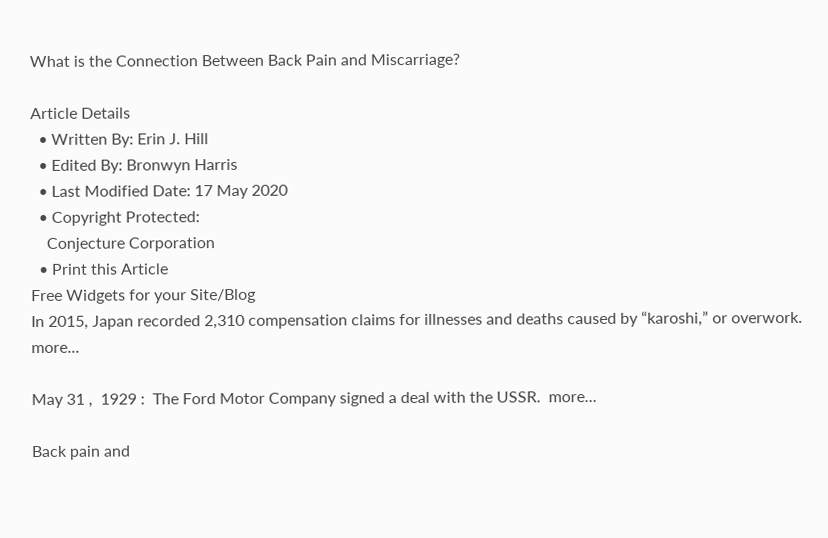What is the Connection Between Back Pain and Miscarriage?

Article Details
  • Written By: Erin J. Hill
  • Edited By: Bronwyn Harris
  • Last Modified Date: 17 May 2020
  • Copyright Protected:
    Conjecture Corporation
  • Print this Article
Free Widgets for your Site/Blog
In 2015, Japan recorded 2,310 compensation claims for illnesses and deaths caused by “karoshi,” or overwork.  more...

May 31 ,  1929 :  The Ford Motor Company signed a deal with the USSR.  more...

Back pain and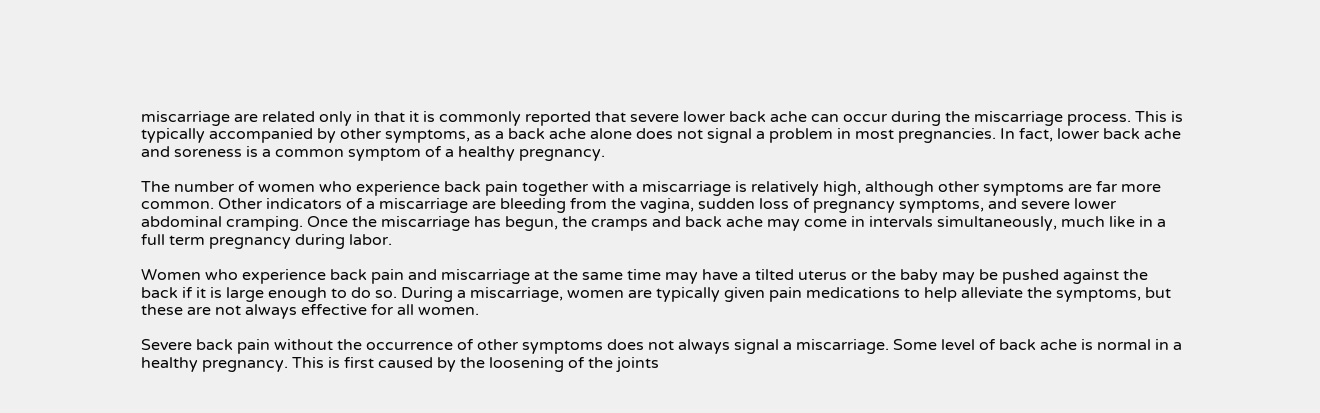miscarriage are related only in that it is commonly reported that severe lower back ache can occur during the miscarriage process. This is typically accompanied by other symptoms, as a back ache alone does not signal a problem in most pregnancies. In fact, lower back ache and soreness is a common symptom of a healthy pregnancy.

The number of women who experience back pain together with a miscarriage is relatively high, although other symptoms are far more common. Other indicators of a miscarriage are bleeding from the vagina, sudden loss of pregnancy symptoms, and severe lower abdominal cramping. Once the miscarriage has begun, the cramps and back ache may come in intervals simultaneously, much like in a full term pregnancy during labor.

Women who experience back pain and miscarriage at the same time may have a tilted uterus or the baby may be pushed against the back if it is large enough to do so. During a miscarriage, women are typically given pain medications to help alleviate the symptoms, but these are not always effective for all women.

Severe back pain without the occurrence of other symptoms does not always signal a miscarriage. Some level of back ache is normal in a healthy pregnancy. This is first caused by the loosening of the joints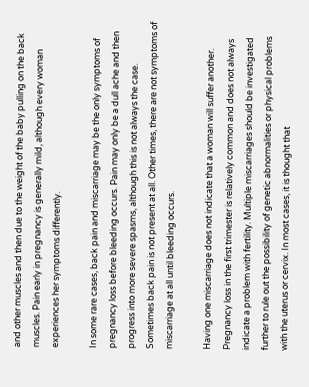and other muscles and then due to the weight of the baby pulling on the back muscles. Pain early in pregnancy is generally mild, although every woman experiences her symptoms differently.

In some rare cases, back pain and miscarriage may be the only symptoms of pregnancy loss before bleeding occurs. Pain may only be a dull ache and then progress into more severe spasms, although this is not always the case. Sometimes back pain is not present at all. Other times, there are not symptoms of miscarriage at all until bleeding occurs.

Having one miscarriage does not indicate that a woman will suffer another. Pregnancy loss in the first trimester is relatively common and does not always indicate a problem with fertility. Multiple miscarriages should be investigated further to rule out the possibility of genetic abnormalities or physical problems with the uterus or cervix. In most cases, it is thought that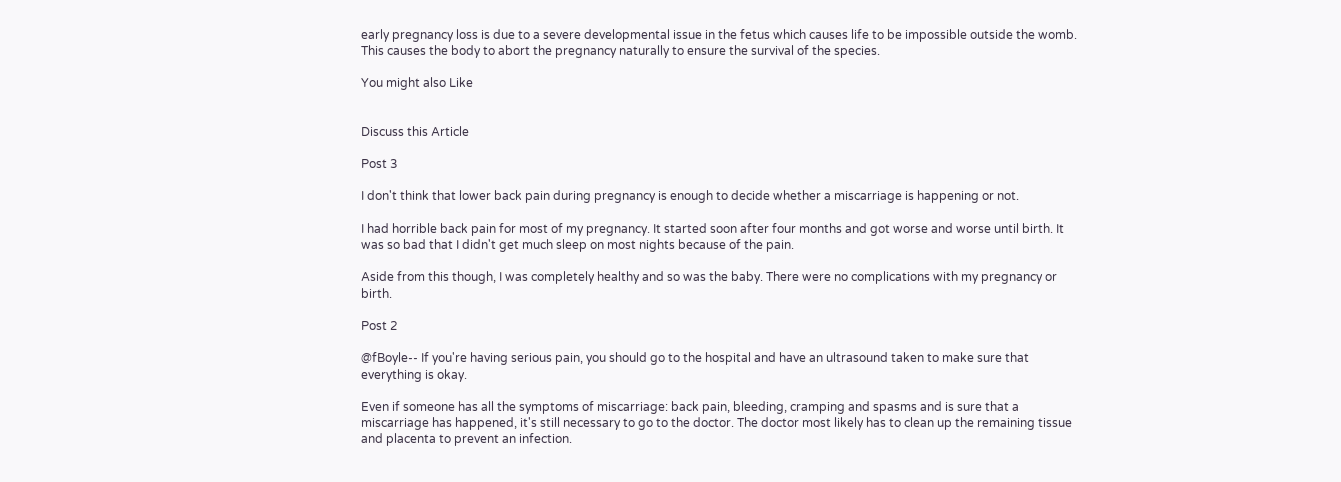early pregnancy loss is due to a severe developmental issue in the fetus which causes life to be impossible outside the womb. This causes the body to abort the pregnancy naturally to ensure the survival of the species.

You might also Like


Discuss this Article

Post 3

I don't think that lower back pain during pregnancy is enough to decide whether a miscarriage is happening or not.

I had horrible back pain for most of my pregnancy. It started soon after four months and got worse and worse until birth. It was so bad that I didn't get much sleep on most nights because of the pain.

Aside from this though, I was completely healthy and so was the baby. There were no complications with my pregnancy or birth.

Post 2

@fBoyle-- If you're having serious pain, you should go to the hospital and have an ultrasound taken to make sure that everything is okay.

Even if someone has all the symptoms of miscarriage: back pain, bleeding, cramping and spasms and is sure that a miscarriage has happened, it's still necessary to go to the doctor. The doctor most likely has to clean up the remaining tissue and placenta to prevent an infection.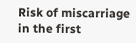Risk of miscarriage in the first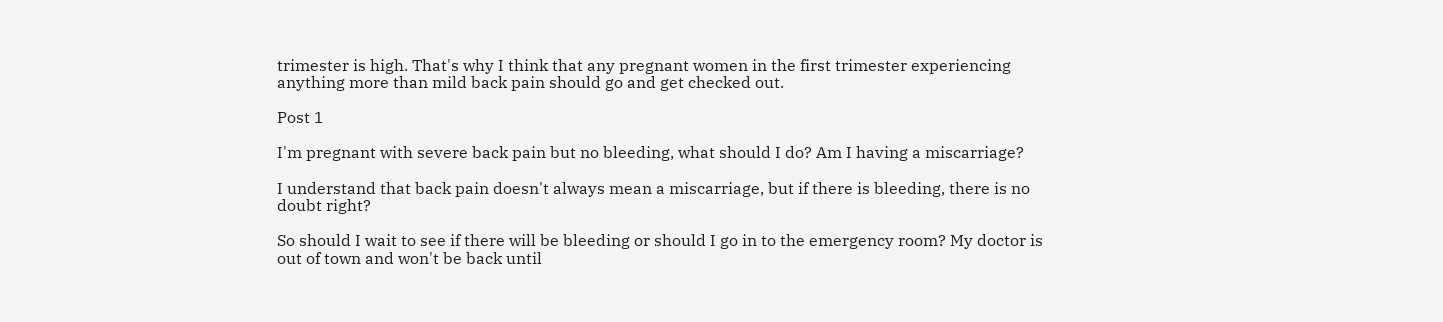trimester is high. That's why I think that any pregnant women in the first trimester experiencing anything more than mild back pain should go and get checked out.

Post 1

I'm pregnant with severe back pain but no bleeding, what should I do? Am I having a miscarriage?

I understand that back pain doesn't always mean a miscarriage, but if there is bleeding, there is no doubt right?

So should I wait to see if there will be bleeding or should I go in to the emergency room? My doctor is out of town and won't be back until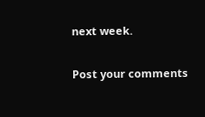next week.

Post your comments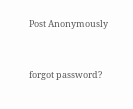Post Anonymously


forgot password?